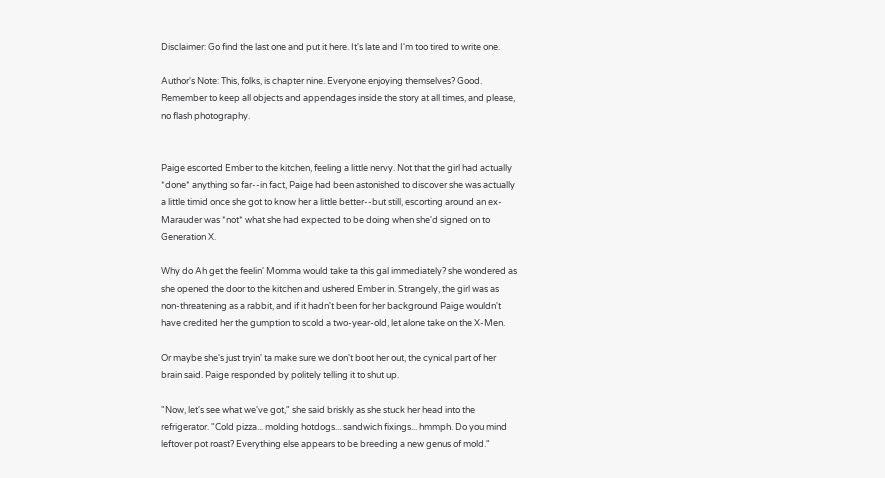Disclaimer: Go find the last one and put it here. It's late and I'm too tired to write one.

Author's Note: This, folks, is chapter nine. Everyone enjoying themselves? Good. Remember to keep all objects and appendages inside the story at all times, and please, no flash photography.


Paige escorted Ember to the kitchen, feeling a little nervy. Not that the girl had actually *done* anything so far--in fact, Paige had been astonished to discover she was actually a little timid once she got to know her a little better--but still, escorting around an ex-Marauder was *not* what she had expected to be doing when she'd signed on to Generation X.

Why do Ah get the feelin' Momma would take ta this gal immediately? she wondered as she opened the door to the kitchen and ushered Ember in. Strangely, the girl was as non-threatening as a rabbit, and if it hadn't been for her background Paige wouldn't have credited her the gumption to scold a two-year-old, let alone take on the X-Men.

Or maybe she's just tryin' ta make sure we don't boot her out, the cynical part of her brain said. Paige responded by politely telling it to shut up.

"Now, let's see what we've got," she said briskly as she stuck her head into the refrigerator. "Cold pizza... molding hotdogs... sandwich fixings... hmmph. Do you mind leftover pot roast? Everything else appears to be breeding a new genus of mold."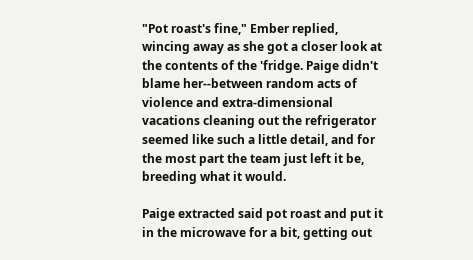"Pot roast's fine," Ember replied, wincing away as she got a closer look at the contents of the 'fridge. Paige didn't blame her--between random acts of violence and extra-dimensional vacations cleaning out the refrigerator seemed like such a little detail, and for the most part the team just left it be, breeding what it would.

Paige extracted said pot roast and put it in the microwave for a bit, getting out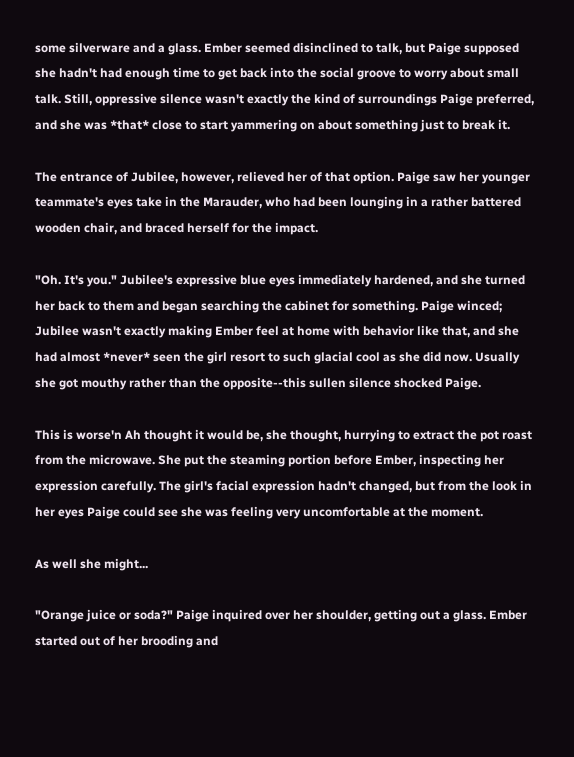some silverware and a glass. Ember seemed disinclined to talk, but Paige supposed she hadn't had enough time to get back into the social groove to worry about small talk. Still, oppressive silence wasn't exactly the kind of surroundings Paige preferred, and she was *that* close to start yammering on about something just to break it.

The entrance of Jubilee, however, relieved her of that option. Paige saw her younger teammate's eyes take in the Marauder, who had been lounging in a rather battered wooden chair, and braced herself for the impact.

"Oh. It's you." Jubilee's expressive blue eyes immediately hardened, and she turned her back to them and began searching the cabinet for something. Paige winced; Jubilee wasn't exactly making Ember feel at home with behavior like that, and she had almost *never* seen the girl resort to such glacial cool as she did now. Usually she got mouthy rather than the opposite--this sullen silence shocked Paige.

This is worse'n Ah thought it would be, she thought, hurrying to extract the pot roast from the microwave. She put the steaming portion before Ember, inspecting her expression carefully. The girl's facial expression hadn't changed, but from the look in her eyes Paige could see she was feeling very uncomfortable at the moment.

As well she might...

"Orange juice or soda?" Paige inquired over her shoulder, getting out a glass. Ember started out of her brooding and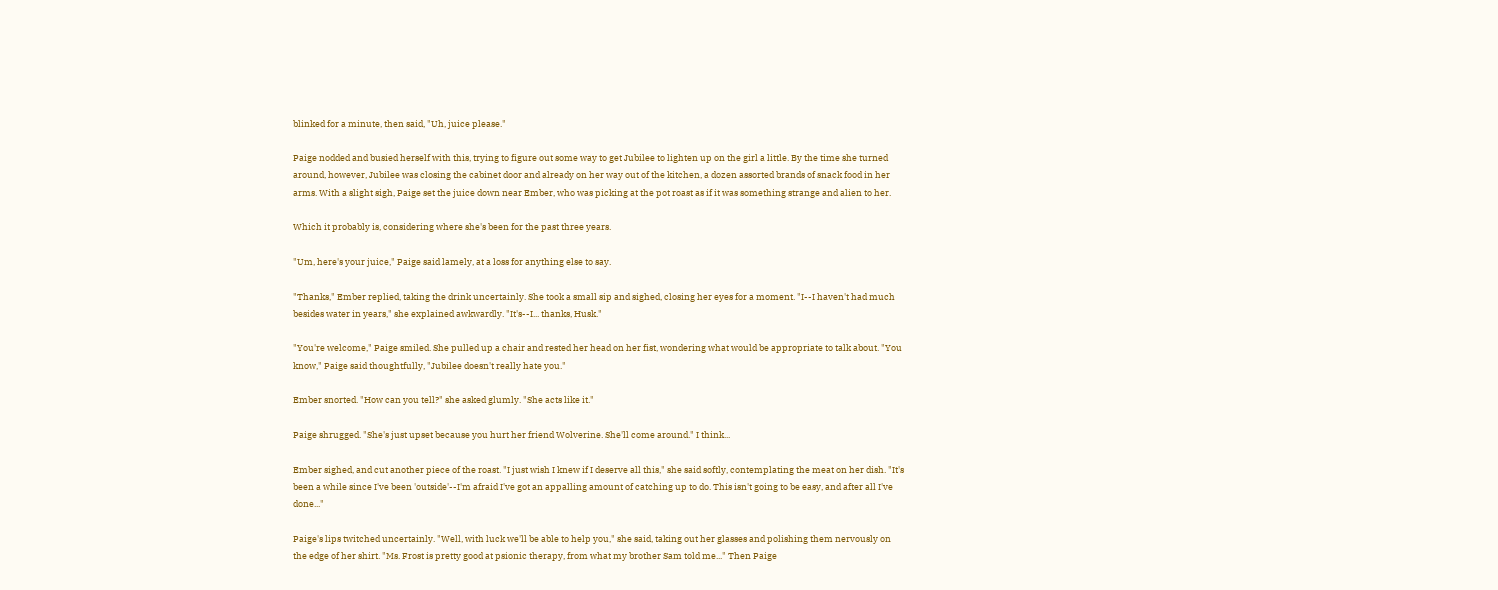blinked for a minute, then said, "Uh, juice please."

Paige nodded and busied herself with this, trying to figure out some way to get Jubilee to lighten up on the girl a little. By the time she turned around, however, Jubilee was closing the cabinet door and already on her way out of the kitchen, a dozen assorted brands of snack food in her arms. With a slight sigh, Paige set the juice down near Ember, who was picking at the pot roast as if it was something strange and alien to her.

Which it probably is, considering where she's been for the past three years.

"Um, here's your juice," Paige said lamely, at a loss for anything else to say.

"Thanks," Ember replied, taking the drink uncertainly. She took a small sip and sighed, closing her eyes for a moment. "I--I haven't had much besides water in years," she explained awkwardly. "It's--I... thanks, Husk."

"You're welcome," Paige smiled. She pulled up a chair and rested her head on her fist, wondering what would be appropriate to talk about. "You know," Paige said thoughtfully, "Jubilee doesn't really hate you."

Ember snorted. "How can you tell?" she asked glumly. "She acts like it."

Paige shrugged. "She's just upset because you hurt her friend Wolverine. She'll come around." I think...

Ember sighed, and cut another piece of the roast. "I just wish I knew if I deserve all this," she said softly, contemplating the meat on her dish. "It's been a while since I've been 'outside'--I'm afraid I've got an appalling amount of catching up to do. This isn't going to be easy, and after all I've done..."

Paige's lips twitched uncertainly. "Well, with luck we'll be able to help you," she said, taking out her glasses and polishing them nervously on the edge of her shirt. "Ms. Frost is pretty good at psionic therapy, from what my brother Sam told me..." Then Paige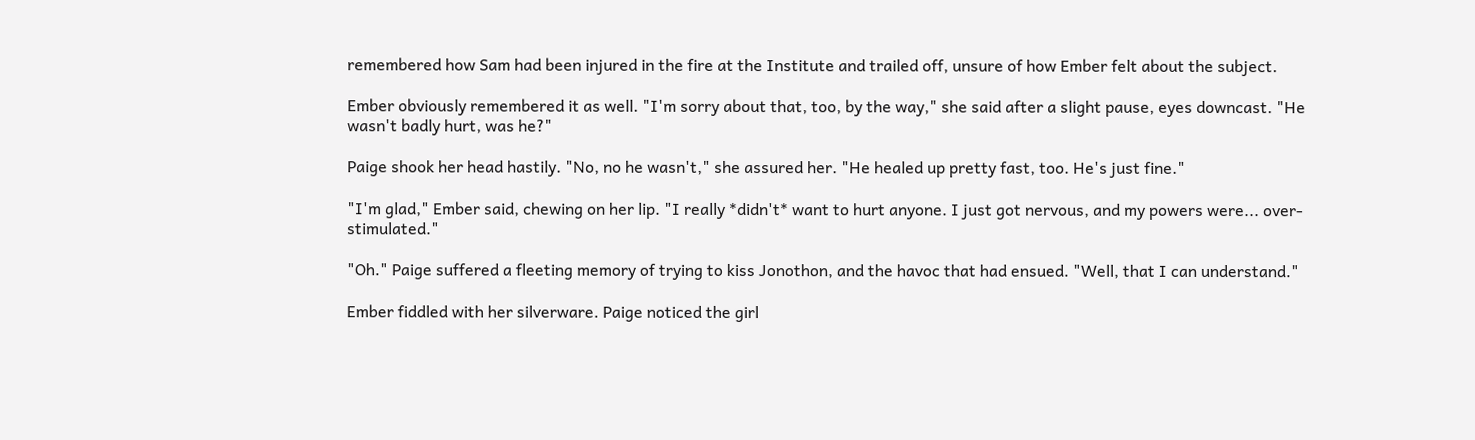remembered how Sam had been injured in the fire at the Institute and trailed off, unsure of how Ember felt about the subject.

Ember obviously remembered it as well. "I'm sorry about that, too, by the way," she said after a slight pause, eyes downcast. "He wasn't badly hurt, was he?"

Paige shook her head hastily. "No, no he wasn't," she assured her. "He healed up pretty fast, too. He's just fine."

"I'm glad," Ember said, chewing on her lip. "I really *didn't* want to hurt anyone. I just got nervous, and my powers were... over-stimulated."

"Oh." Paige suffered a fleeting memory of trying to kiss Jonothon, and the havoc that had ensued. "Well, that I can understand."

Ember fiddled with her silverware. Paige noticed the girl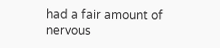had a fair amount of nervous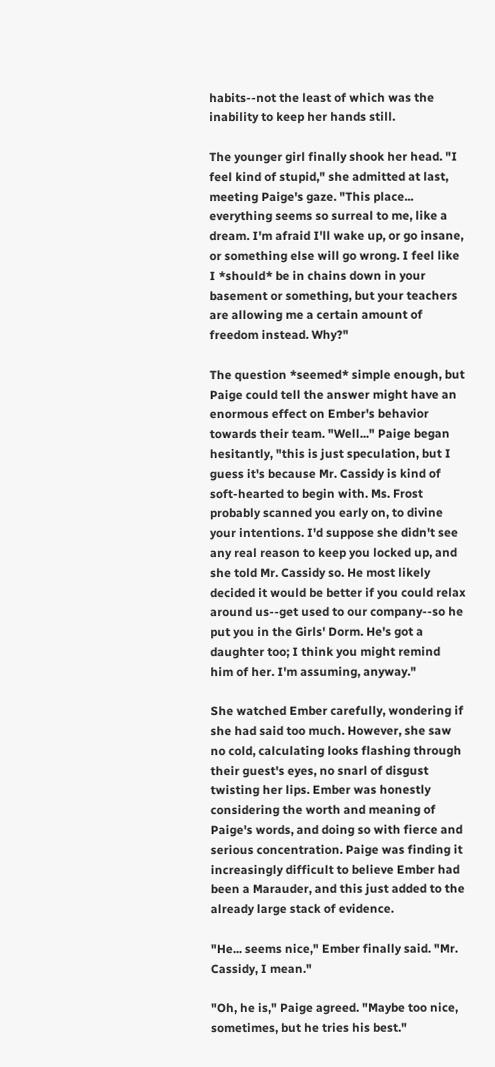habits--not the least of which was the inability to keep her hands still.

The younger girl finally shook her head. "I feel kind of stupid," she admitted at last, meeting Paige's gaze. "This place... everything seems so surreal to me, like a dream. I'm afraid I'll wake up, or go insane, or something else will go wrong. I feel like I *should* be in chains down in your basement or something, but your teachers are allowing me a certain amount of freedom instead. Why?"

The question *seemed* simple enough, but Paige could tell the answer might have an enormous effect on Ember's behavior towards their team. "Well..." Paige began hesitantly, "this is just speculation, but I guess it's because Mr. Cassidy is kind of soft-hearted to begin with. Ms. Frost probably scanned you early on, to divine your intentions. I'd suppose she didn't see any real reason to keep you locked up, and she told Mr. Cassidy so. He most likely decided it would be better if you could relax around us--get used to our company--so he put you in the Girls' Dorm. He's got a daughter too; I think you might remind him of her. I'm assuming, anyway."

She watched Ember carefully, wondering if she had said too much. However, she saw no cold, calculating looks flashing through their guest's eyes, no snarl of disgust twisting her lips. Ember was honestly considering the worth and meaning of Paige's words, and doing so with fierce and serious concentration. Paige was finding it increasingly difficult to believe Ember had been a Marauder, and this just added to the already large stack of evidence.

"He... seems nice," Ember finally said. "Mr. Cassidy, I mean."

"Oh, he is," Paige agreed. "Maybe too nice, sometimes, but he tries his best."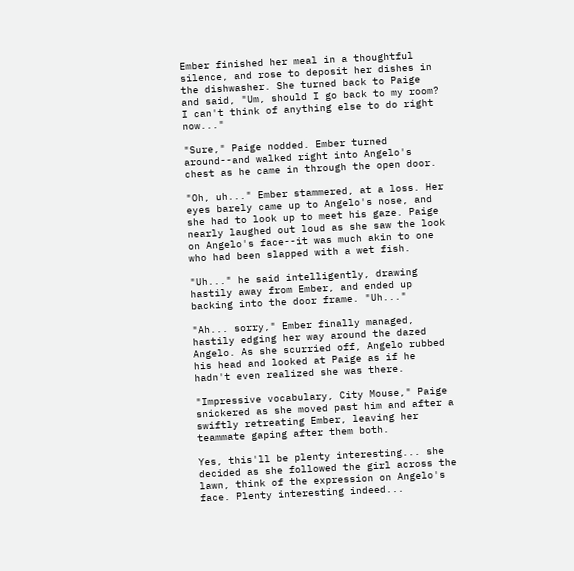Ember finished her meal in a thoughtful silence, and rose to deposit her dishes in the dishwasher. She turned back to Paige and said, "Um, should I go back to my room? I can't think of anything else to do right now..."

"Sure," Paige nodded. Ember turned around--and walked right into Angelo's chest as he came in through the open door.

"Oh, uh..." Ember stammered, at a loss. Her eyes barely came up to Angelo's nose, and she had to look up to meet his gaze. Paige nearly laughed out loud as she saw the look on Angelo's face--it was much akin to one who had been slapped with a wet fish.

"Uh..." he said intelligently, drawing hastily away from Ember, and ended up backing into the door frame. "Uh..."

"Ah... sorry," Ember finally managed, hastily edging her way around the dazed Angelo. As she scurried off, Angelo rubbed his head and looked at Paige as if he hadn't even realized she was there.

"Impressive vocabulary, City Mouse," Paige snickered as she moved past him and after a swiftly retreating Ember, leaving her teammate gaping after them both.

Yes, this'll be plenty interesting... she decided as she followed the girl across the lawn, think of the expression on Angelo's face. Plenty interesting indeed...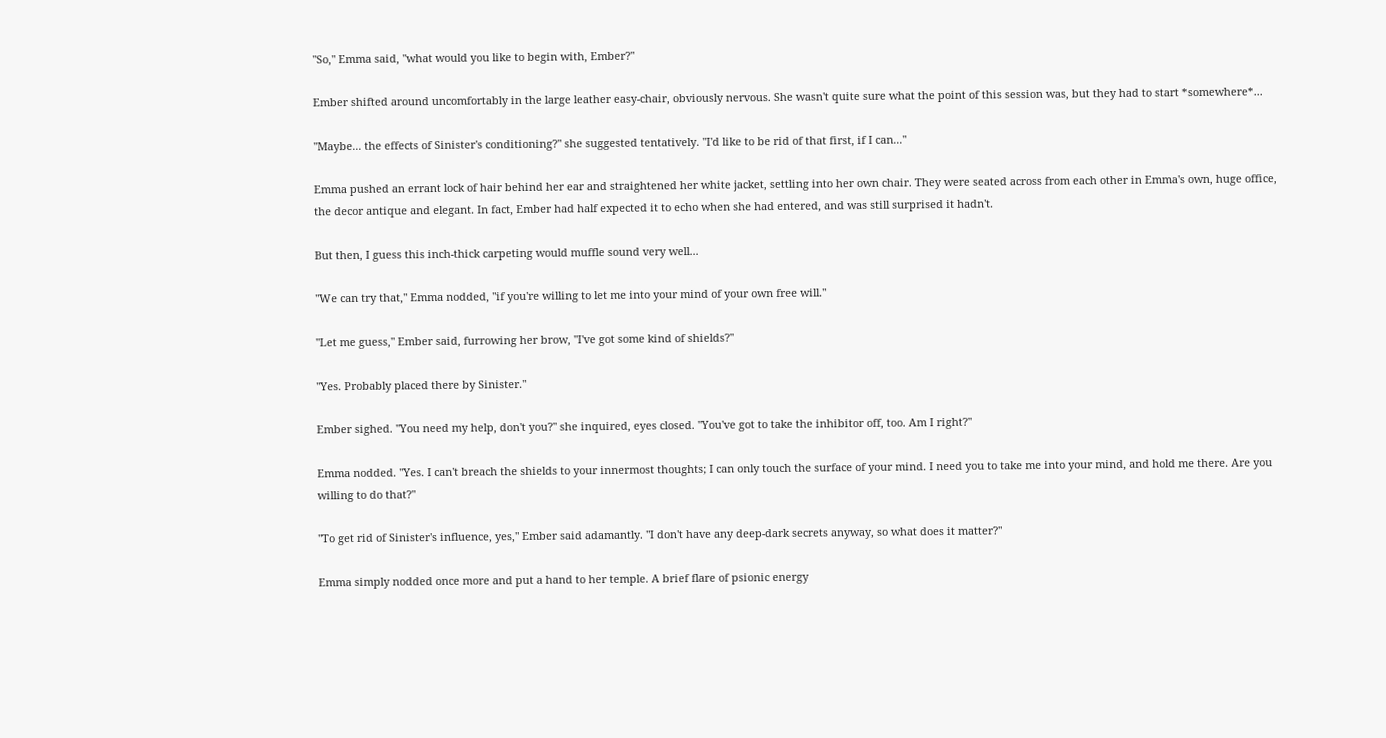"So," Emma said, "what would you like to begin with, Ember?"

Ember shifted around uncomfortably in the large leather easy-chair, obviously nervous. She wasn't quite sure what the point of this session was, but they had to start *somewhere*...

"Maybe... the effects of Sinister's conditioning?" she suggested tentatively. "I'd like to be rid of that first, if I can..."

Emma pushed an errant lock of hair behind her ear and straightened her white jacket, settling into her own chair. They were seated across from each other in Emma's own, huge office, the decor antique and elegant. In fact, Ember had half expected it to echo when she had entered, and was still surprised it hadn't.

But then, I guess this inch-thick carpeting would muffle sound very well...

"We can try that," Emma nodded, "if you're willing to let me into your mind of your own free will."

"Let me guess," Ember said, furrowing her brow, "I've got some kind of shields?"

"Yes. Probably placed there by Sinister."

Ember sighed. "You need my help, don't you?" she inquired, eyes closed. "You've got to take the inhibitor off, too. Am I right?"

Emma nodded. "Yes. I can't breach the shields to your innermost thoughts; I can only touch the surface of your mind. I need you to take me into your mind, and hold me there. Are you willing to do that?"

"To get rid of Sinister's influence, yes," Ember said adamantly. "I don't have any deep-dark secrets anyway, so what does it matter?"

Emma simply nodded once more and put a hand to her temple. A brief flare of psionic energy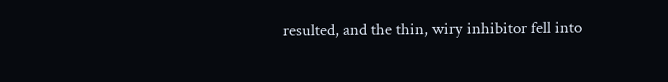resulted, and the thin, wiry inhibitor fell into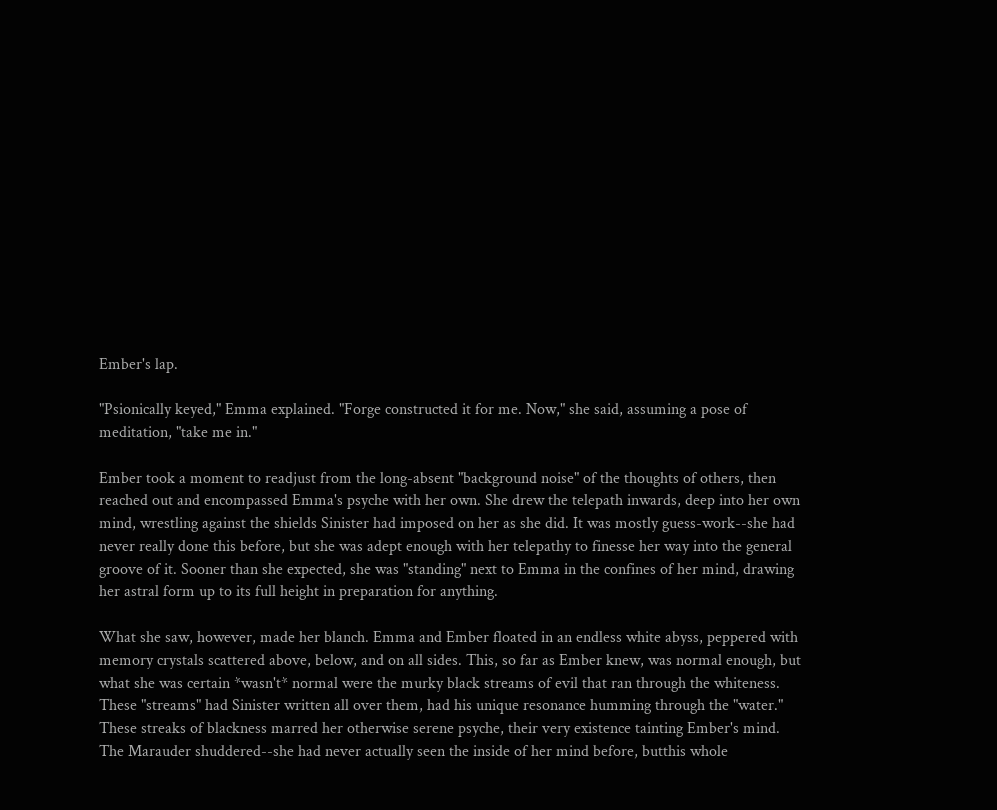Ember's lap.

"Psionically keyed," Emma explained. "Forge constructed it for me. Now," she said, assuming a pose of meditation, "take me in."

Ember took a moment to readjust from the long-absent "background noise" of the thoughts of others, then reached out and encompassed Emma's psyche with her own. She drew the telepath inwards, deep into her own mind, wrestling against the shields Sinister had imposed on her as she did. It was mostly guess-work--she had never really done this before, but she was adept enough with her telepathy to finesse her way into the general groove of it. Sooner than she expected, she was "standing" next to Emma in the confines of her mind, drawing her astral form up to its full height in preparation for anything.

What she saw, however, made her blanch. Emma and Ember floated in an endless white abyss, peppered with memory crystals scattered above, below, and on all sides. This, so far as Ember knew, was normal enough, but what she was certain *wasn't* normal were the murky black streams of evil that ran through the whiteness. These "streams" had Sinister written all over them, had his unique resonance humming through the "water." These streaks of blackness marred her otherwise serene psyche, their very existence tainting Ember's mind. The Marauder shuddered--she had never actually seen the inside of her mind before, butthis whole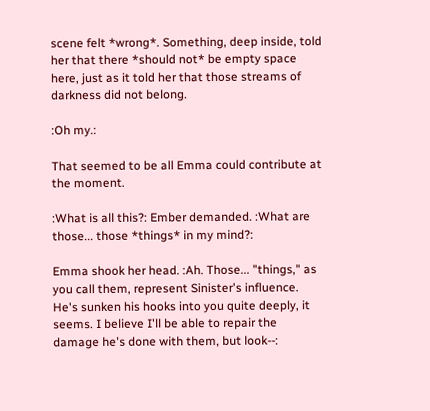scene felt *wrong*. Something, deep inside, told her that there *should not* be empty space here, just as it told her that those streams of darkness did not belong.

:Oh my.:

That seemed to be all Emma could contribute at the moment.

:What is all this?: Ember demanded. :What are those... those *things* in my mind?:

Emma shook her head. :Ah. Those... "things," as you call them, represent Sinister's influence. He's sunken his hooks into you quite deeply, it seems. I believe I'll be able to repair the damage he's done with them, but look--: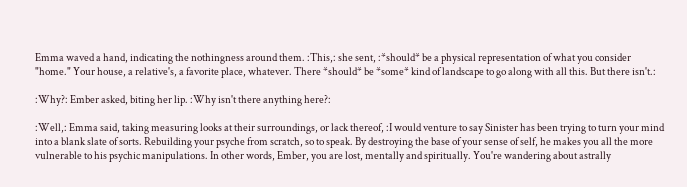Emma waved a hand, indicating the nothingness around them. :This,: she sent, :*should* be a physical representation of what you consider "home." Your house, a relative's, a favorite place, whatever. There *should* be *some* kind of landscape to go along with all this. But there isn't.:

:Why?: Ember asked, biting her lip. :Why isn't there anything here?:

:Well,: Emma said, taking measuring looks at their surroundings, or lack thereof, :I would venture to say Sinister has been trying to turn your mind into a blank slate of sorts. Rebuilding your psyche from scratch, so to speak. By destroying the base of your sense of self, he makes you all the more vulnerable to his psychic manipulations. In other words, Ember, you are lost, mentally and spiritually. You're wandering about astrally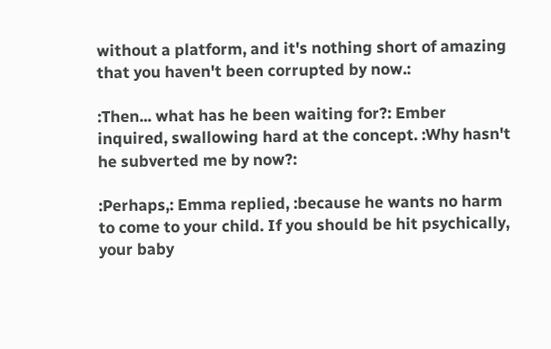without a platform, and it's nothing short of amazing that you haven't been corrupted by now.:

:Then... what has he been waiting for?: Ember inquired, swallowing hard at the concept. :Why hasn't he subverted me by now?:

:Perhaps,: Emma replied, :because he wants no harm to come to your child. If you should be hit psychically, your baby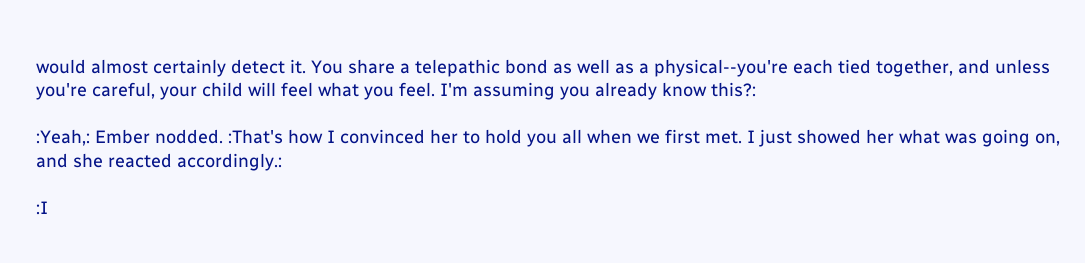would almost certainly detect it. You share a telepathic bond as well as a physical--you're each tied together, and unless you're careful, your child will feel what you feel. I'm assuming you already know this?:

:Yeah,: Ember nodded. :That's how I convinced her to hold you all when we first met. I just showed her what was going on, and she reacted accordingly.:

:I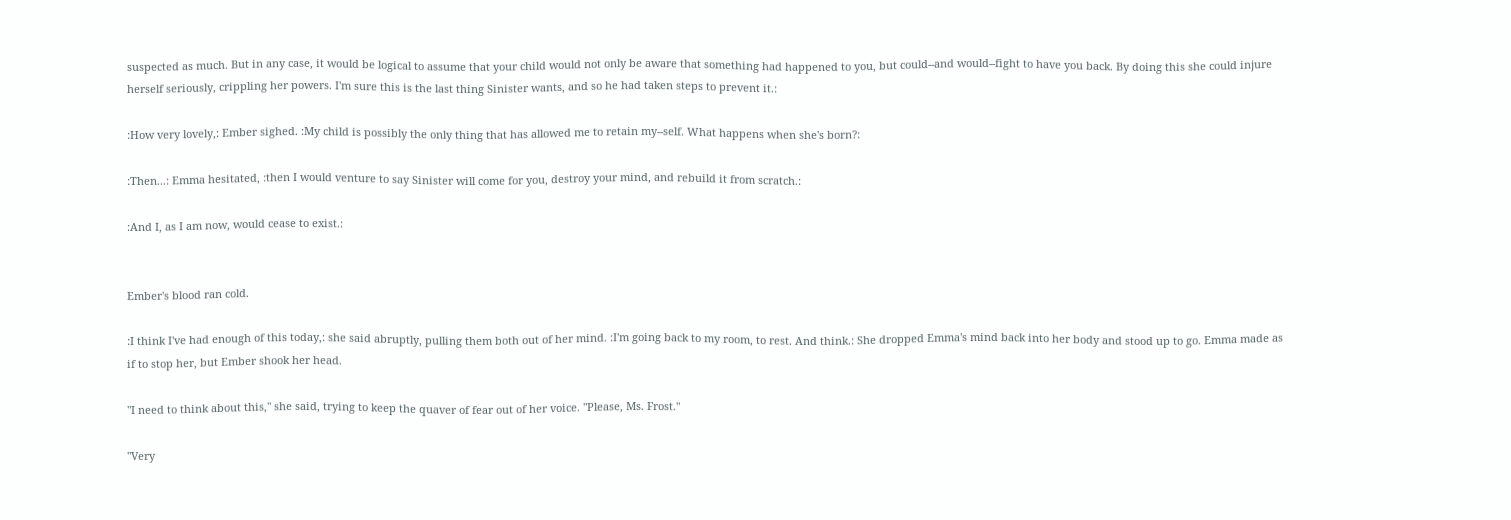suspected as much. But in any case, it would be logical to assume that your child would not only be aware that something had happened to you, but could--and would--fight to have you back. By doing this she could injure herself seriously, crippling her powers. I'm sure this is the last thing Sinister wants, and so he had taken steps to prevent it.:

:How very lovely,: Ember sighed. :My child is possibly the only thing that has allowed me to retain my--self. What happens when she's born?:

:Then...: Emma hesitated, :then I would venture to say Sinister will come for you, destroy your mind, and rebuild it from scratch.:

:And I, as I am now, would cease to exist.:


Ember's blood ran cold.

:I think I've had enough of this today,: she said abruptly, pulling them both out of her mind. :I'm going back to my room, to rest. And think.: She dropped Emma's mind back into her body and stood up to go. Emma made as if to stop her, but Ember shook her head.

"I need to think about this," she said, trying to keep the quaver of fear out of her voice. "Please, Ms. Frost."

"Very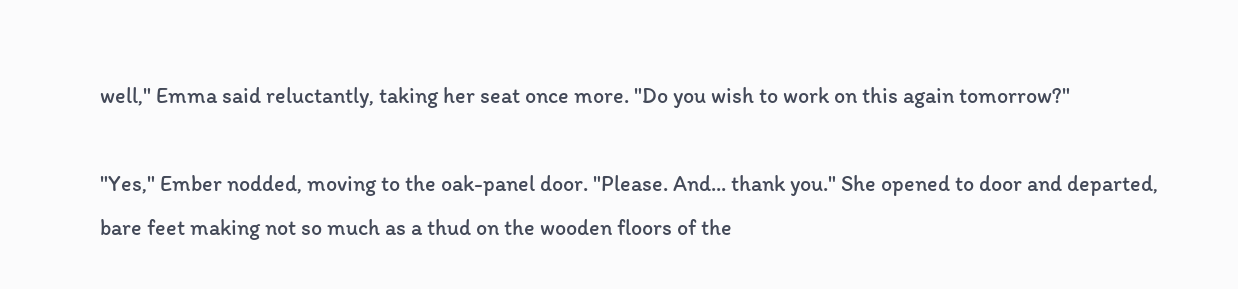well," Emma said reluctantly, taking her seat once more. "Do you wish to work on this again tomorrow?"

"Yes," Ember nodded, moving to the oak-panel door. "Please. And... thank you." She opened to door and departed, bare feet making not so much as a thud on the wooden floors of the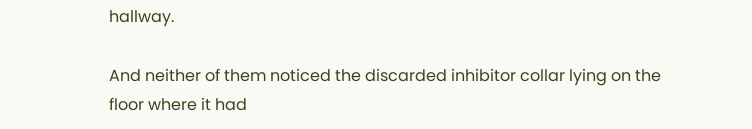hallway.

And neither of them noticed the discarded inhibitor collar lying on the floor where it had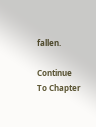fallen.

Continue To Chapter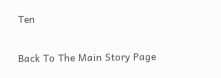Ten

Back To The Main Story Page